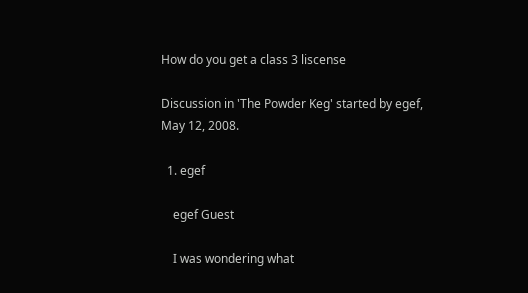How do you get a class 3 liscense

Discussion in 'The Powder Keg' started by egef, May 12, 2008.

  1. egef

    egef Guest

    I was wondering what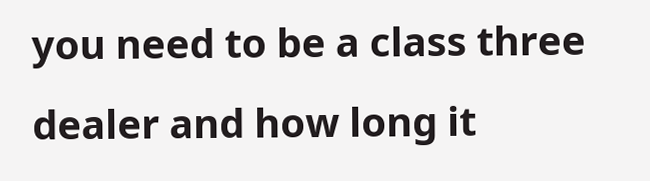you need to be a class three dealer and how long it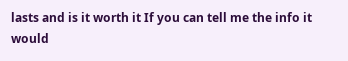lasts and is it worth it If you can tell me the info it would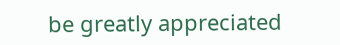be greatly appreciated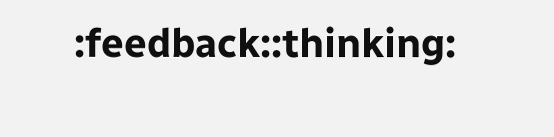:feedback::thinking: